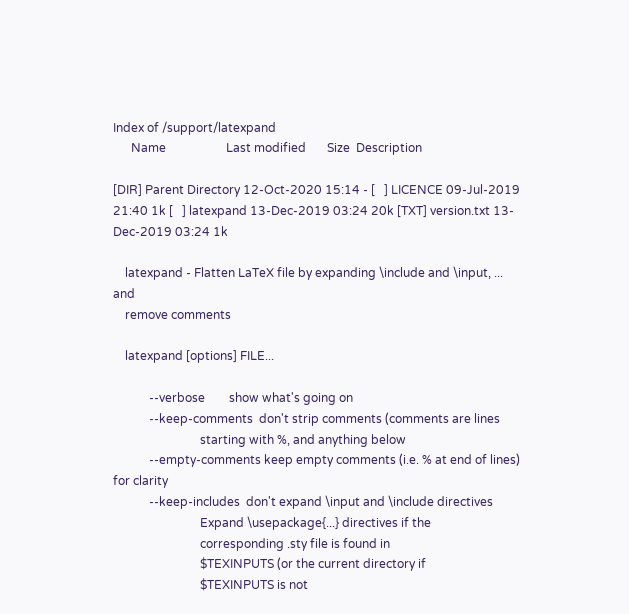Index of /support/latexpand
      Name                    Last modified       Size  Description

[DIR] Parent Directory 12-Oct-2020 15:14 - [   ] LICENCE 09-Jul-2019 21:40 1k [   ] latexpand 13-Dec-2019 03:24 20k [TXT] version.txt 13-Dec-2019 03:24 1k

    latexpand - Flatten LaTeX file by expanding \include and \input, ... and
    remove comments

    latexpand [options] FILE...

            --verbose        show what's going on
            --keep-comments  don't strip comments (comments are lines
                             starting with %, and anything below
            --empty-comments keep empty comments (i.e. % at end of lines) for clarity
            --keep-includes  don't expand \input and \include directives
                             Expand \usepackage{...} directives if the
                             corresponding .sty file is found in
                             $TEXINPUTS (or the current directory if
                             $TEXINPUTS is not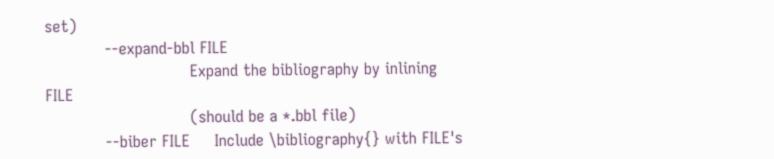set)
            --expand-bbl FILE
                             Expand the bibliography by inlining FILE
                             (should be a *.bbl file)
            --biber FILE     Include \bibliography{} with FILE's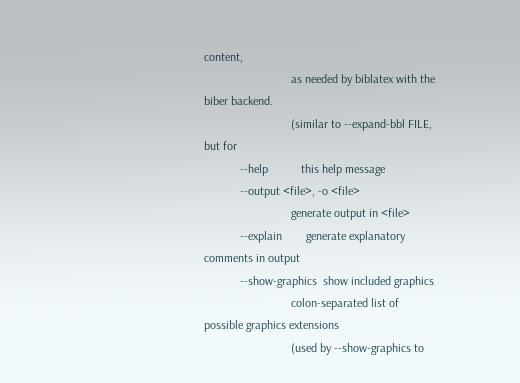content,
                             as needed by biblatex with the biber backend.
                             (similar to --expand-bbl FILE, but for
            --help           this help message
            --output <file>, -o <file>
                             generate output in <file>
            --explain        generate explanatory comments in output
            --show-graphics  show included graphics
                             colon-separated list of possible graphics extensions
                             (used by --show-graphics to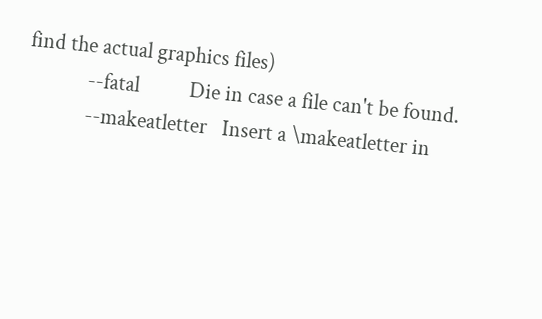find the actual graphics files)
            --fatal          Die in case a file can't be found.
            --makeatletter   Insert a \makeatletter in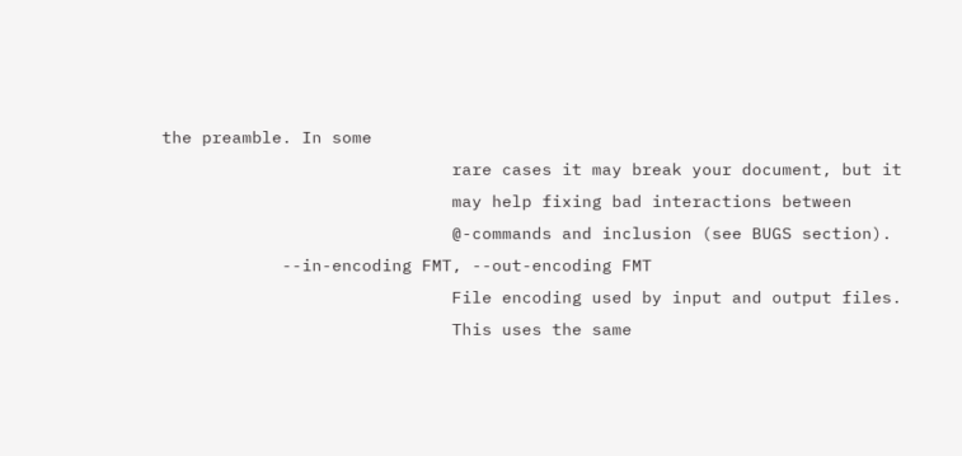the preamble. In some
                             rare cases it may break your document, but it
                             may help fixing bad interactions between
                             @-commands and inclusion (see BUGS section).
            --in-encoding FMT, --out-encoding FMT
                             File encoding used by input and output files.
                             This uses the same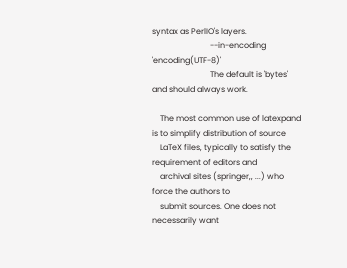syntax as PerlIO's layers.
                             --in-encoding 'encoding(UTF-8)'
                             The default is 'bytes' and should always work.

    The most common use of latexpand is to simplify distribution of source
    LaTeX files, typically to satisfy the requirement of editors and
    archival sites (springer,, ...) who force the authors to
    submit sources. One does not necessarily want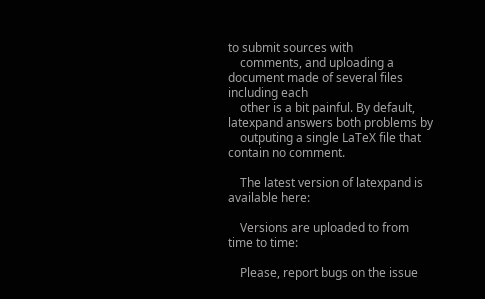to submit sources with
    comments, and uploading a document made of several files including each
    other is a bit painful. By default, latexpand answers both problems by
    outputing a single LaTeX file that contain no comment.

    The latest version of latexpand is available here:

    Versions are uploaded to from time to time:

    Please, report bugs on the issue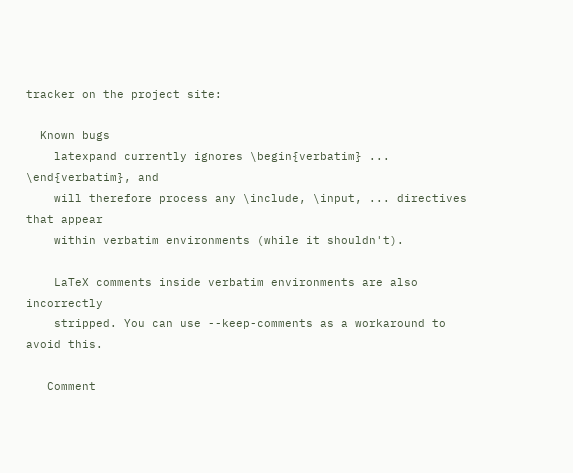tracker on the project site:

  Known bugs
    latexpand currently ignores \begin{verbatim} ... \end{verbatim}, and
    will therefore process any \include, \input, ... directives that appear
    within verbatim environments (while it shouldn't).

    LaTeX comments inside verbatim environments are also incorrectly
    stripped. You can use --keep-comments as a workaround to avoid this.

   Comment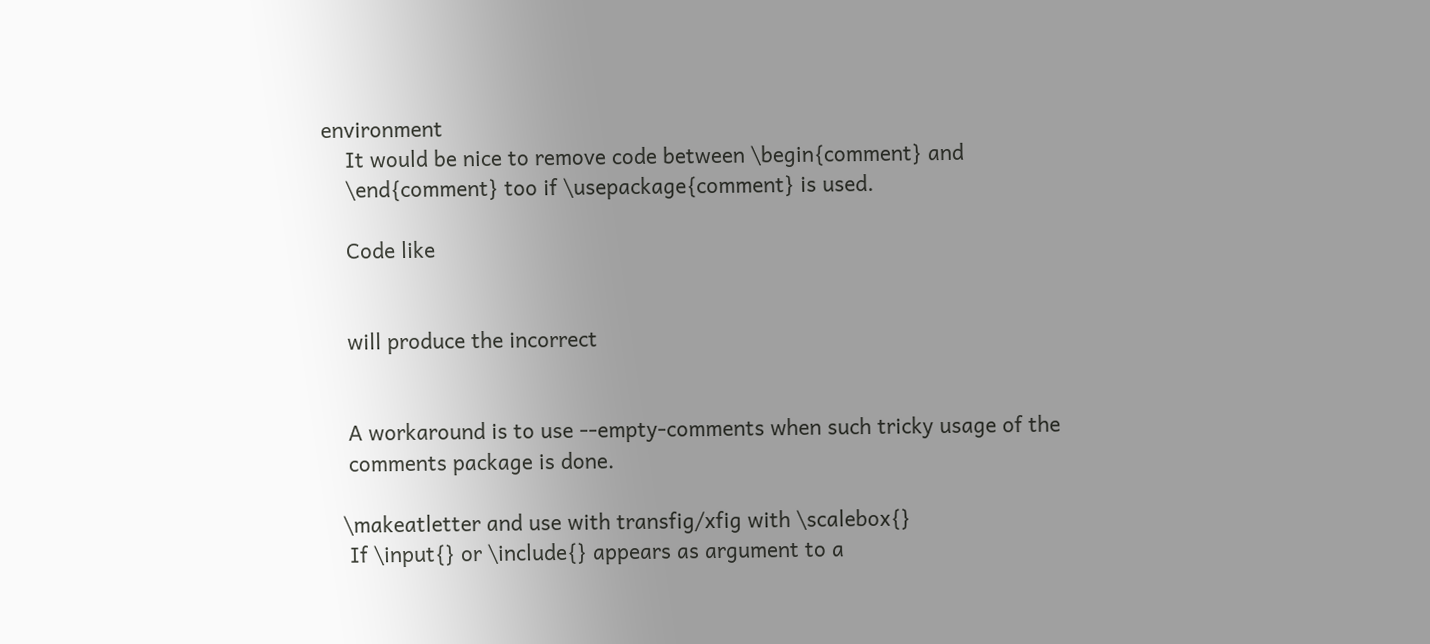environment
    It would be nice to remove code between \begin{comment} and
    \end{comment} too if \usepackage{comment} is used.

    Code like


    will produce the incorrect


    A workaround is to use --empty-comments when such tricky usage of the
    comments package is done.

   \makeatletter and use with transfig/xfig with \scalebox{}
    If \input{} or \include{} appears as argument to a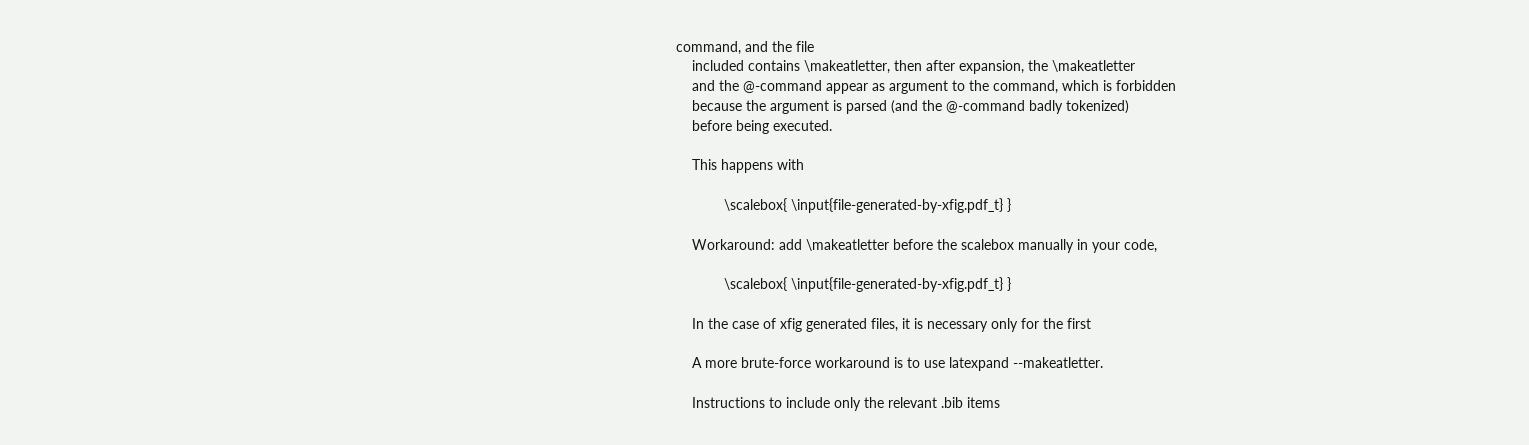command, and the file
    included contains \makeatletter, then after expansion, the \makeatletter
    and the @-command appear as argument to the command, which is forbidden
    because the argument is parsed (and the @-command badly tokenized)
    before being executed.

    This happens with

            \scalebox{ \input{file-generated-by-xfig.pdf_t} }

    Workaround: add \makeatletter before the scalebox manually in your code,

            \scalebox{ \input{file-generated-by-xfig.pdf_t} }

    In the case of xfig generated files, it is necessary only for the first

    A more brute-force workaround is to use latexpand --makeatletter.

    Instructions to include only the relevant .bib items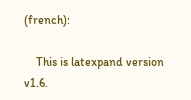(french):

    This is latexpand version v1.6.